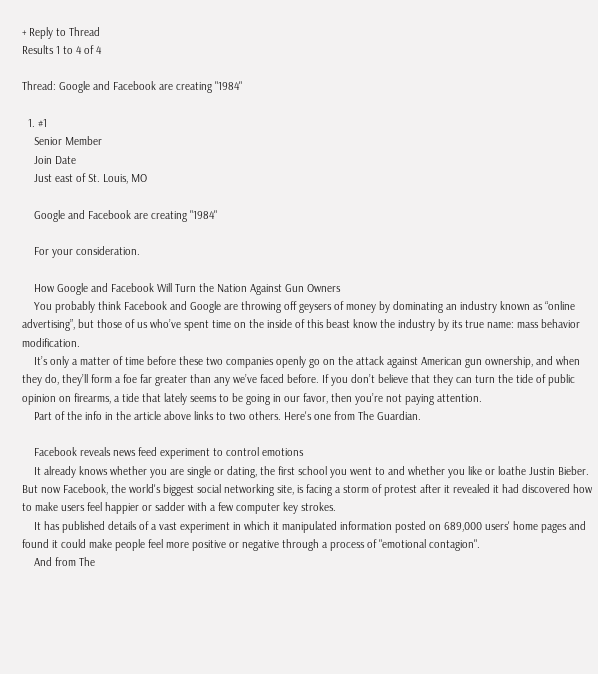+ Reply to Thread
Results 1 to 4 of 4

Thread: Google and Facebook are creating "1984"

  1. #1
    Senior Member
    Join Date
    Just east of St. Louis, MO

    Google and Facebook are creating "1984"

    For your consideration.

    How Google and Facebook Will Turn the Nation Against Gun Owners
    You probably think Facebook and Google are throwing off geysers of money by dominating an industry known as “online advertising”, but those of us who’ve spent time on the inside of this beast know the industry by its true name: mass behavior modification.
    It’s only a matter of time before these two companies openly go on the attack against American gun ownership, and when they do, they’ll form a foe far greater than any we’ve faced before. If you don’t believe that they can turn the tide of public opinion on firearms, a tide that lately seems to be going in our favor, then you’re not paying attention.
    Part of the info in the article above links to two others. Here's one from The Guardian.

    Facebook reveals news feed experiment to control emotions
    It already knows whether you are single or dating, the first school you went to and whether you like or loathe Justin Bieber. But now Facebook, the world's biggest social networking site, is facing a storm of protest after it revealed it had discovered how to make users feel happier or sadder with a few computer key strokes.
    It has published details of a vast experiment in which it manipulated information posted on 689,000 users' home pages and found it could make people feel more positive or negative through a process of "emotional contagion".
    And from The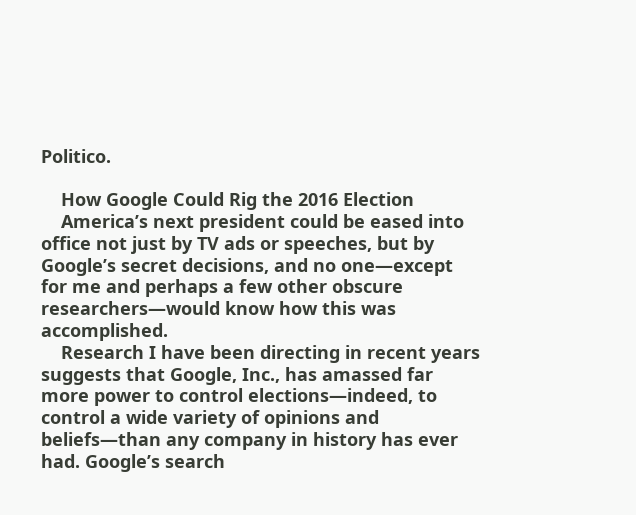Politico.

    How Google Could Rig the 2016 Election
    America’s next president could be eased into office not just by TV ads or speeches, but by Google’s secret decisions, and no one—except for me and perhaps a few other obscure researchers—would know how this was accomplished.
    Research I have been directing in recent years suggests that Google, Inc., has amassed far more power to control elections—indeed, to control a wide variety of opinions and beliefs—than any company in history has ever had. Google’s search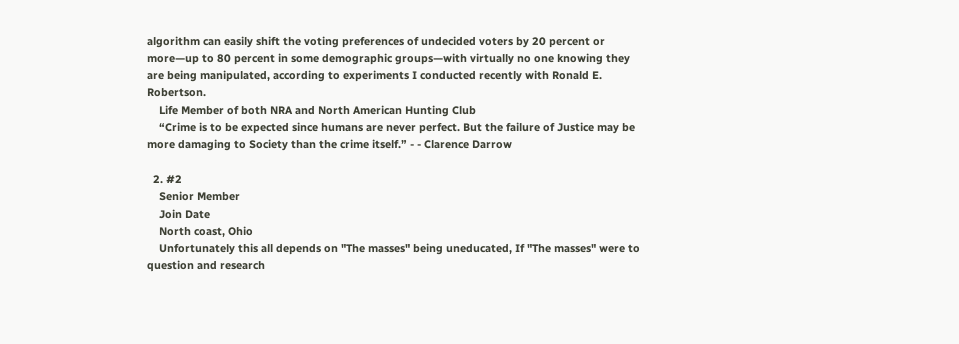algorithm can easily shift the voting preferences of undecided voters by 20 percent or more—up to 80 percent in some demographic groups—with virtually no one knowing they are being manipulated, according to experiments I conducted recently with Ronald E. Robertson.
    Life Member of both NRA and North American Hunting Club
    “Crime is to be expected since humans are never perfect. But the failure of Justice may be more damaging to Society than the crime itself.” - - Clarence Darrow

  2. #2
    Senior Member
    Join Date
    North coast, Ohio
    Unfortunately this all depends on "The masses" being uneducated, If "The masses" were to question and research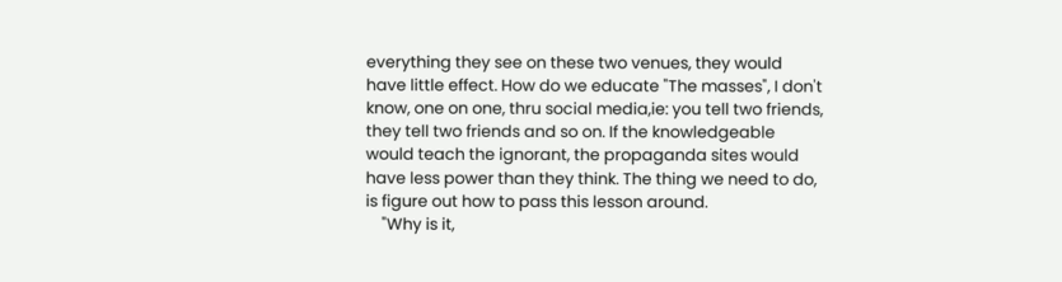everything they see on these two venues, they would have little effect. How do we educate "The masses", I don't know, one on one, thru social media,ie: you tell two friends, they tell two friends and so on. If the knowledgeable would teach the ignorant, the propaganda sites would have less power than they think. The thing we need to do, is figure out how to pass this lesson around.
    "Why is it,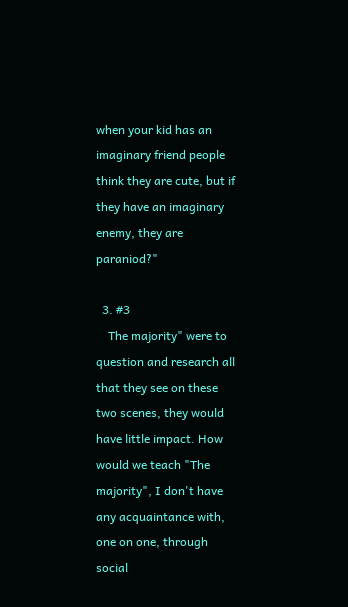when your kid has an imaginary friend people think they are cute, but if they have an imaginary enemy, they are paraniod?"

  3. #3
    The majority" were to question and research all that they see on these two scenes, they would have little impact. How would we teach "The majority", I don't have any acquaintance with, one on one, through social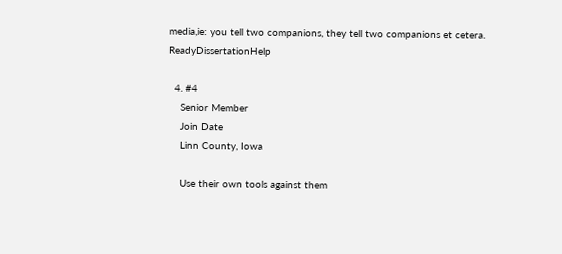media,ie: you tell two companions, they tell two companions et cetera. ReadyDissertationHelp

  4. #4
    Senior Member
    Join Date
    Linn County, Iowa

    Use their own tools against them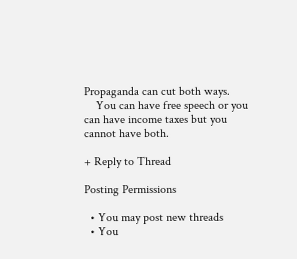Propaganda can cut both ways.
    You can have free speech or you can have income taxes but you cannot have both.

+ Reply to Thread

Posting Permissions

  • You may post new threads
  • You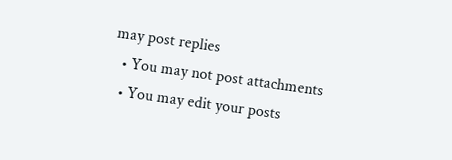may post replies
  • You may not post attachments
  • You may edit your posts